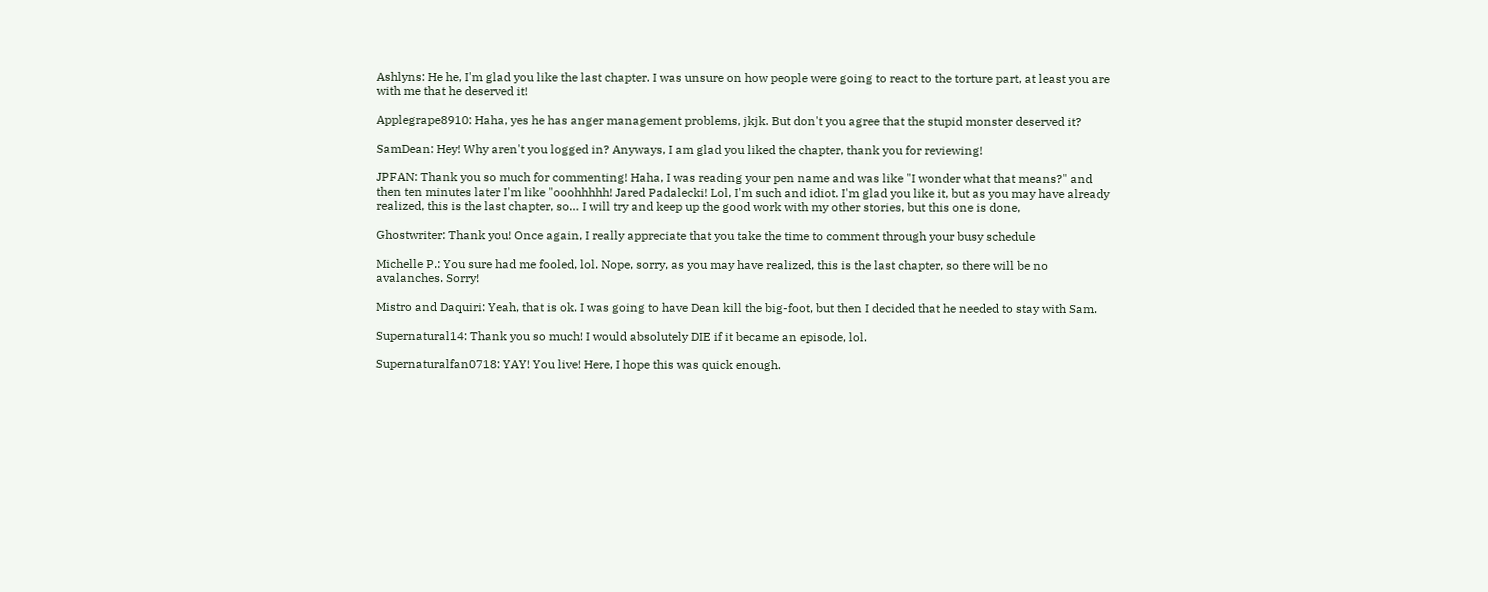Ashlyns: He he, I'm glad you like the last chapter. I was unsure on how people were going to react to the torture part, at least you are with me that he deserved it!

Applegrape8910: Haha, yes he has anger management problems, jkjk. But don't you agree that the stupid monster deserved it?

SamDean: Hey! Why aren't you logged in? Anyways, I am glad you liked the chapter, thank you for reviewing!

JPFAN: Thank you so much for commenting! Haha, I was reading your pen name and was like "I wonder what that means?" and then ten minutes later I'm like "ooohhhhh! Jared Padalecki! Lol, I'm such and idiot. I'm glad you like it, but as you may have already realized, this is the last chapter, so… I will try and keep up the good work with my other stories, but this one is done,

Ghostwriter: Thank you! Once again, I really appreciate that you take the time to comment through your busy schedule

Michelle P.: You sure had me fooled, lol. Nope, sorry, as you may have realized, this is the last chapter, so there will be no avalanches. Sorry!

Mistro and Daquiri: Yeah, that is ok. I was going to have Dean kill the big-foot, but then I decided that he needed to stay with Sam.

Supernatural14: Thank you so much! I would absolutely DIE if it became an episode, lol.

Supernaturalfan0718: YAY! You live! Here, I hope this was quick enough.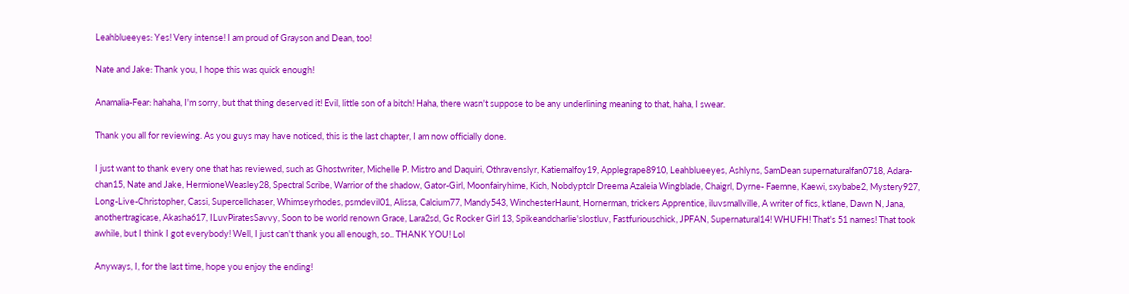Leahblueeyes: Yes! Very intense! I am proud of Grayson and Dean, too!

Nate and Jake: Thank you, I hope this was quick enough!

Anamalia-Fear: hahaha, I'm sorry, but that thing deserved it! Evil, little son of a bitch! Haha, there wasn't suppose to be any underlining meaning to that, haha, I swear.

Thank you all for reviewing. As you guys may have noticed, this is the last chapter, I am now officially done.

I just want to thank every one that has reviewed, such as Ghostwriter, Michelle P. Mistro and Daquiri, Othravenslyr, Katiemalfoy19, Applegrape8910, Leahblueeyes, Ashlyns, SamDean supernaturalfan0718, Adara-chan15, Nate and Jake, HermioneWeasley28, Spectral Scribe, Warrior of the shadow, Gator-Girl, Moonfairyhime, Kich, Nobdyptclr Dreema Azaleia Wingblade, Chaigrl, Dyrne- Faemne, Kaewi, sxybabe2, Mystery927, Long-Live-Christopher, Cassi, Supercellchaser, Whimseyrhodes, psmdevil01, Alissa, Calcium77, Mandy543, WinchesterHaunt, Hornerman, trickers Apprentice, iluvsmallville, A writer of fics, ktlane, Dawn N, Jana, anothertragicase, Akasha617, ILuvPiratesSavvy, Soon to be world renown Grace, Lara2sd, Gc Rocker Girl 13, Spikeandcharlie'slostluv, Fastfuriouschick, JPFAN, Supernatural14! WHUFH! That's 51 names! That took awhile, but I think I got everybody! Well, I just can't thank you all enough, so.. THANK YOU! Lol

Anyways, I, for the last time, hope you enjoy the ending!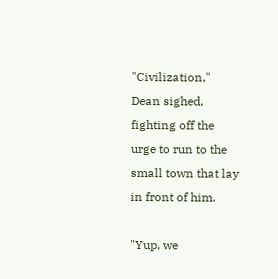"Civilization," Dean sighed, fighting off the urge to run to the small town that lay in front of him.

"Yup, we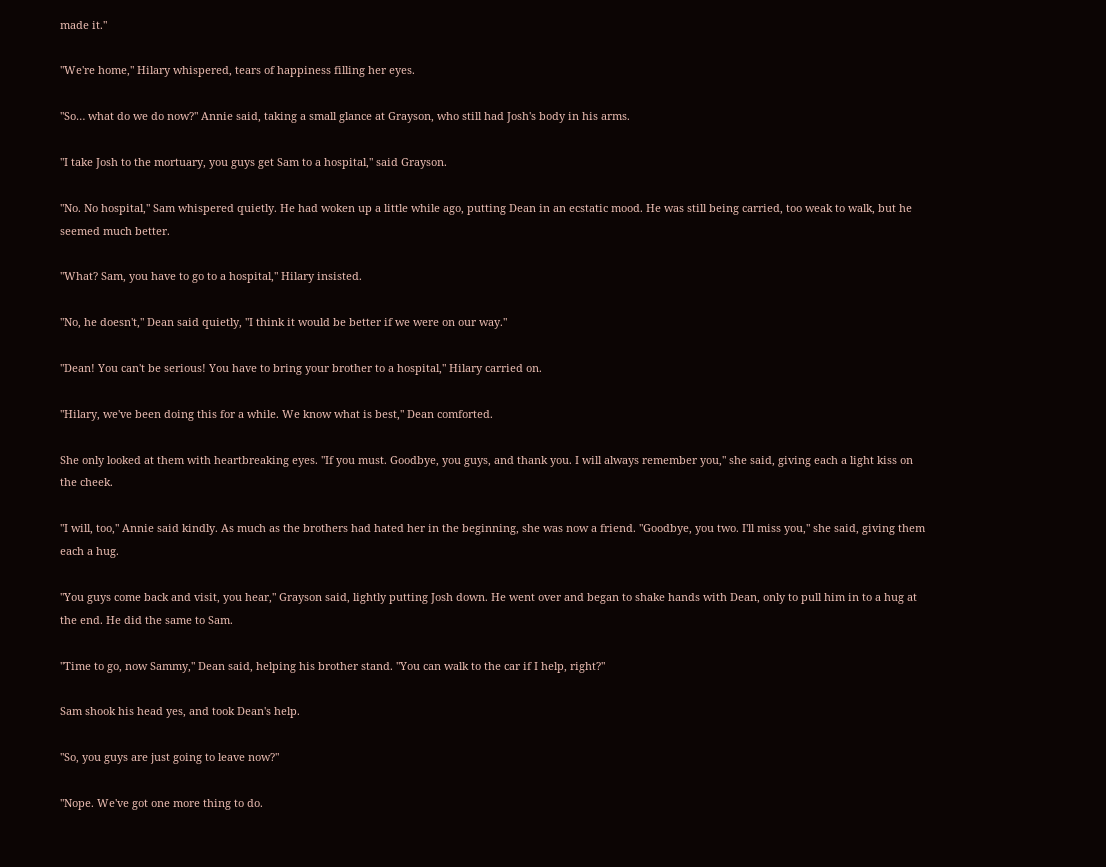made it."

"We're home," Hilary whispered, tears of happiness filling her eyes.

"So… what do we do now?" Annie said, taking a small glance at Grayson, who still had Josh's body in his arms.

"I take Josh to the mortuary, you guys get Sam to a hospital," said Grayson.

"No. No hospital," Sam whispered quietly. He had woken up a little while ago, putting Dean in an ecstatic mood. He was still being carried, too weak to walk, but he seemed much better.

"What? Sam, you have to go to a hospital," Hilary insisted.

"No, he doesn't," Dean said quietly, "I think it would be better if we were on our way."

"Dean! You can't be serious! You have to bring your brother to a hospital," Hilary carried on.

"Hilary, we've been doing this for a while. We know what is best," Dean comforted.

She only looked at them with heartbreaking eyes. "If you must. Goodbye, you guys, and thank you. I will always remember you," she said, giving each a light kiss on the cheek.

"I will, too," Annie said kindly. As much as the brothers had hated her in the beginning, she was now a friend. "Goodbye, you two. I'll miss you," she said, giving them each a hug.

"You guys come back and visit, you hear," Grayson said, lightly putting Josh down. He went over and began to shake hands with Dean, only to pull him in to a hug at the end. He did the same to Sam.

"Time to go, now Sammy," Dean said, helping his brother stand. "You can walk to the car if I help, right?"

Sam shook his head yes, and took Dean's help.

"So, you guys are just going to leave now?"

"Nope. We've got one more thing to do.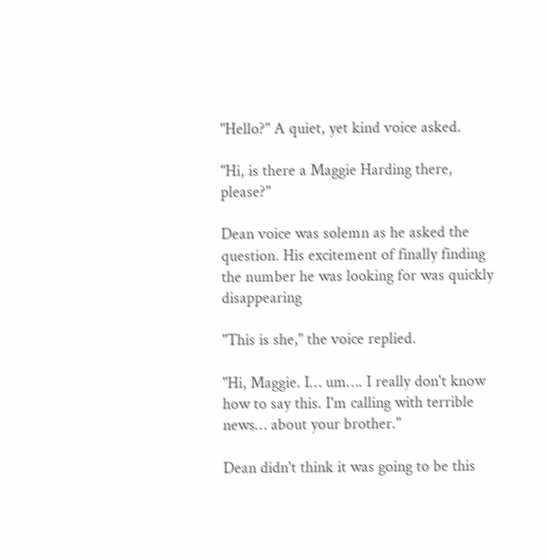"Hello?" A quiet, yet kind voice asked.

"Hi, is there a Maggie Harding there, please?"

Dean voice was solemn as he asked the question. His excitement of finally finding the number he was looking for was quickly disappearing

"This is she," the voice replied.

"Hi, Maggie. I… um…. I really don't know how to say this. I'm calling with terrible news… about your brother."

Dean didn't think it was going to be this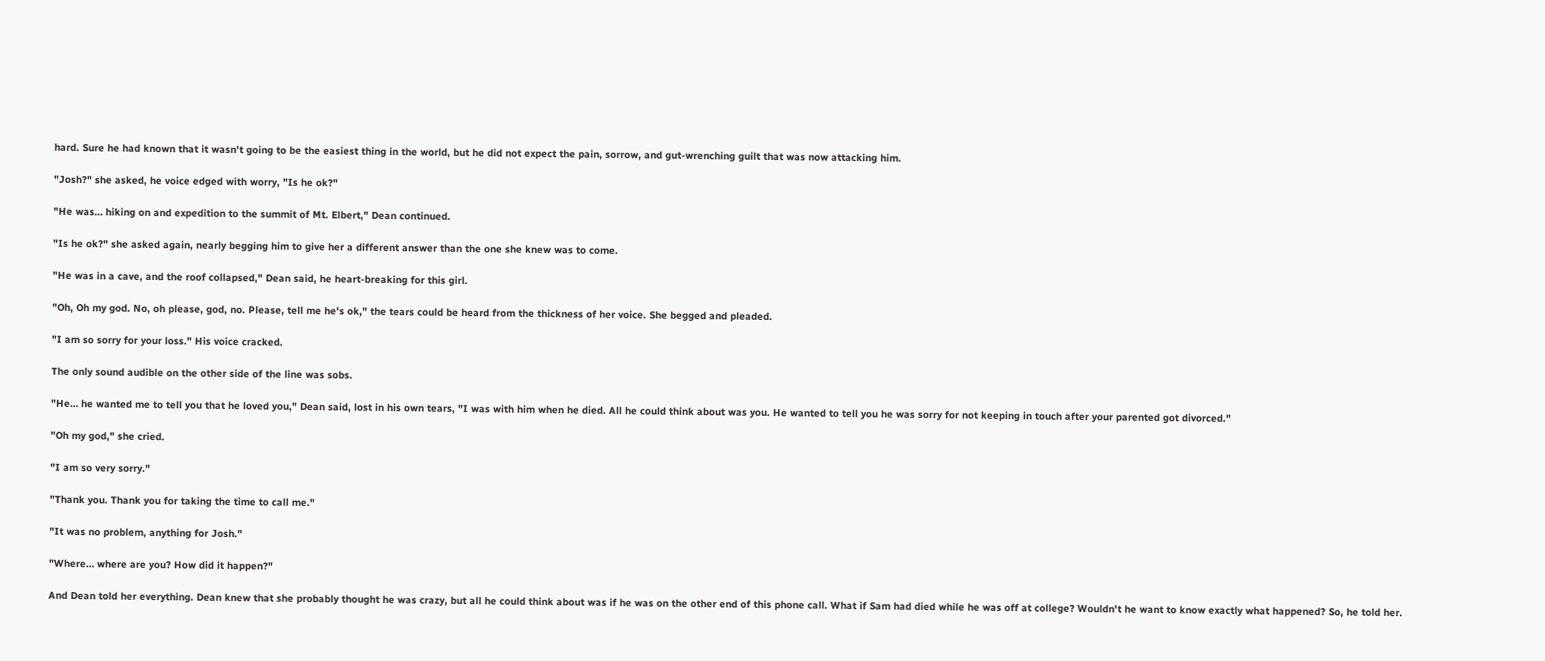hard. Sure he had known that it wasn't going to be the easiest thing in the world, but he did not expect the pain, sorrow, and gut-wrenching guilt that was now attacking him.

"Josh?" she asked, he voice edged with worry, "Is he ok?"

"He was… hiking on and expedition to the summit of Mt. Elbert," Dean continued.

"Is he ok?" she asked again, nearly begging him to give her a different answer than the one she knew was to come.

"He was in a cave, and the roof collapsed," Dean said, he heart-breaking for this girl.

"Oh, Oh my god. No, oh please, god, no. Please, tell me he's ok," the tears could be heard from the thickness of her voice. She begged and pleaded.

"I am so sorry for your loss." His voice cracked.

The only sound audible on the other side of the line was sobs.

"He… he wanted me to tell you that he loved you," Dean said, lost in his own tears, "I was with him when he died. All he could think about was you. He wanted to tell you he was sorry for not keeping in touch after your parented got divorced."

"Oh my god," she cried.

"I am so very sorry."

"Thank you. Thank you for taking the time to call me."

"It was no problem, anything for Josh."

"Where… where are you? How did it happen?"

And Dean told her everything. Dean knew that she probably thought he was crazy, but all he could think about was if he was on the other end of this phone call. What if Sam had died while he was off at college? Wouldn't he want to know exactly what happened? So, he told her.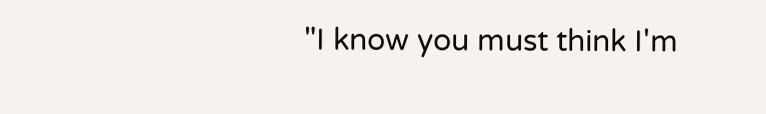"I know you must think I'm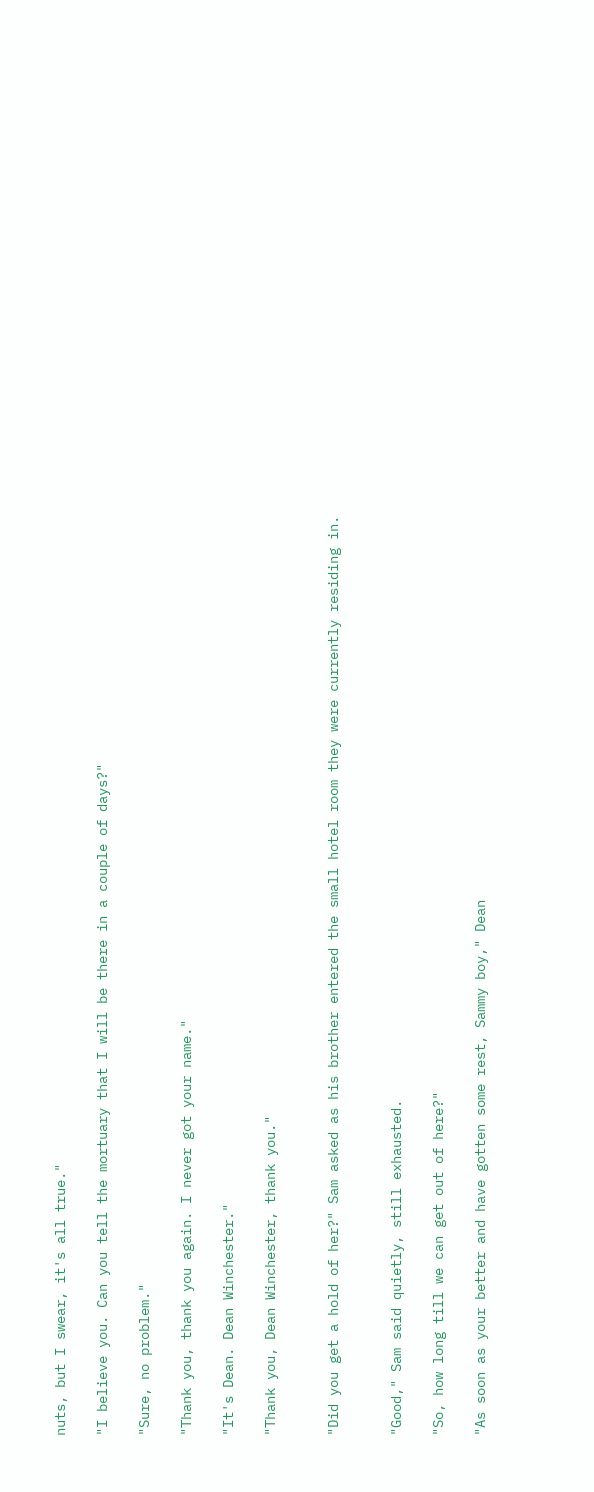nuts, but I swear, it's all true."

"I believe you. Can you tell the mortuary that I will be there in a couple of days?"

"Sure, no problem."

"Thank you, thank you again. I never got your name."

"It's Dean. Dean Winchester."

"Thank you, Dean Winchester, thank you."


"Did you get a hold of her?" Sam asked as his brother entered the small hotel room they were currently residing in.


"Good," Sam said quietly, still exhausted.

"So, how long till we can get out of here?"

"As soon as your better and have gotten some rest, Sammy boy," Dean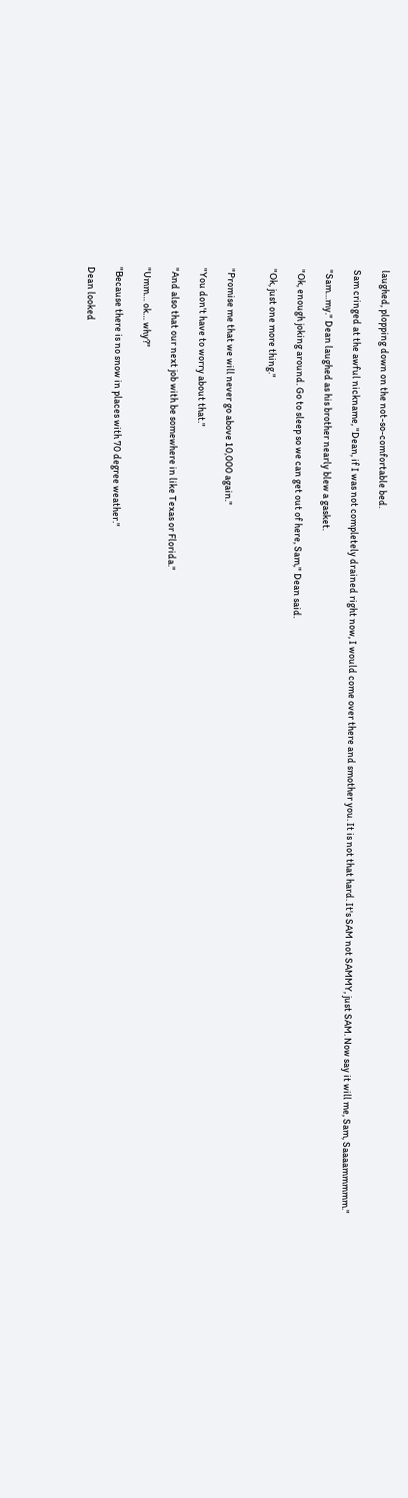laughed, plopping down on the not-so-comfortable bed.

Sam cringed at the awful nickname, "Dean, if I was not completely drained right now, I would come over there and smother you. It is not that hard. It's SAM not SAMMY, just SAM. Now say it will me, Sam, Saaaammmmm."

"Sam…my." Dean laughed as his brother nearly blew a gasket.

"Ok, enough joking around. Go to sleep so we can get out of here, Sam," Dean said.

"Ok, just one more thing."


"Promise me that we will never go above 10,000 again."

"You don't have to worry about that."

"And also that our next job with be somewhere in like Texas or Florida."

"Umm… ok… why?"

"Because there is no snow in places with 70 degree weather."

Dean looked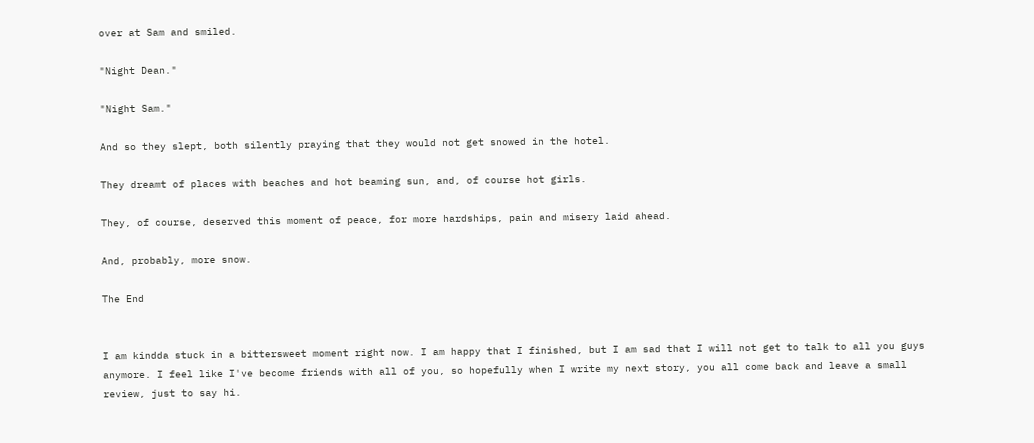over at Sam and smiled.

"Night Dean."

"Night Sam."

And so they slept, both silently praying that they would not get snowed in the hotel.

They dreamt of places with beaches and hot beaming sun, and, of course hot girls.

They, of course, deserved this moment of peace, for more hardships, pain and misery laid ahead.

And, probably, more snow.

The End


I am kindda stuck in a bittersweet moment right now. I am happy that I finished, but I am sad that I will not get to talk to all you guys anymore. I feel like I've become friends with all of you, so hopefully when I write my next story, you all come back and leave a small review, just to say hi.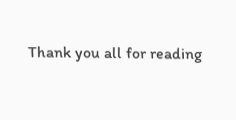Thank you all for reading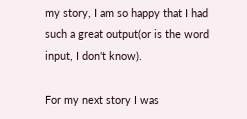my story, I am so happy that I had such a great output(or is the word input, I don't know).

For my next story I was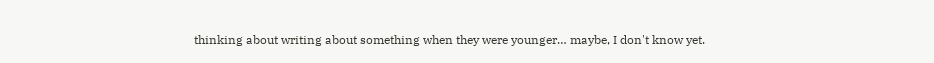thinking about writing about something when they were younger… maybe, I don't know yet.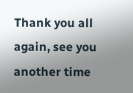Thank you all again, see you another time